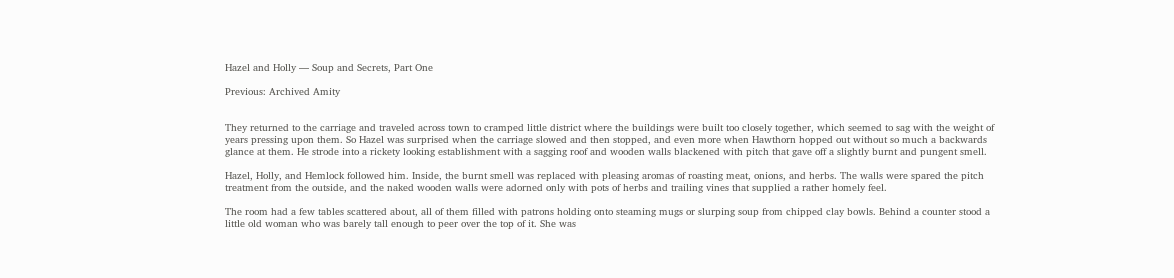Hazel and Holly — Soup and Secrets, Part One

Previous: Archived Amity


They returned to the carriage and traveled across town to cramped little district where the buildings were built too closely together, which seemed to sag with the weight of years pressing upon them. So Hazel was surprised when the carriage slowed and then stopped, and even more when Hawthorn hopped out without so much a backwards glance at them. He strode into a rickety looking establishment with a sagging roof and wooden walls blackened with pitch that gave off a slightly burnt and pungent smell.

Hazel, Holly, and Hemlock followed him. Inside, the burnt smell was replaced with pleasing aromas of roasting meat, onions, and herbs. The walls were spared the pitch treatment from the outside, and the naked wooden walls were adorned only with pots of herbs and trailing vines that supplied a rather homely feel.

The room had a few tables scattered about, all of them filled with patrons holding onto steaming mugs or slurping soup from chipped clay bowls. Behind a counter stood a little old woman who was barely tall enough to peer over the top of it. She was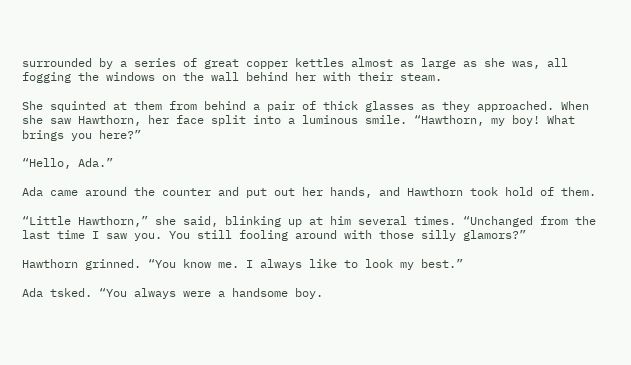surrounded by a series of great copper kettles almost as large as she was, all fogging the windows on the wall behind her with their steam.

She squinted at them from behind a pair of thick glasses as they approached. When she saw Hawthorn, her face split into a luminous smile. “Hawthorn, my boy! What brings you here?”

“Hello, Ada.”

Ada came around the counter and put out her hands, and Hawthorn took hold of them.

“Little Hawthorn,” she said, blinking up at him several times. “Unchanged from the last time I saw you. You still fooling around with those silly glamors?”

Hawthorn grinned. “You know me. I always like to look my best.”

Ada tsked. “You always were a handsome boy.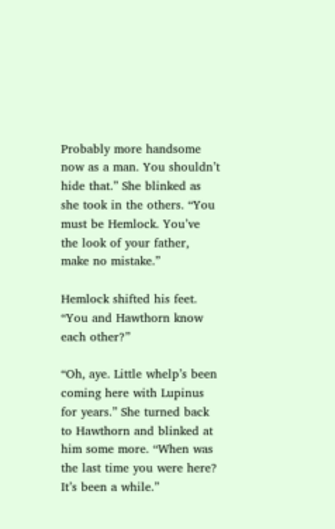Probably more handsome now as a man. You shouldn’t hide that.” She blinked as she took in the others. “You must be Hemlock. You’ve the look of your father, make no mistake.”

Hemlock shifted his feet. “You and Hawthorn know each other?”

“Oh, aye. Little whelp’s been coming here with Lupinus for years.” She turned back to Hawthorn and blinked at him some more. “When was the last time you were here? It’s been a while.”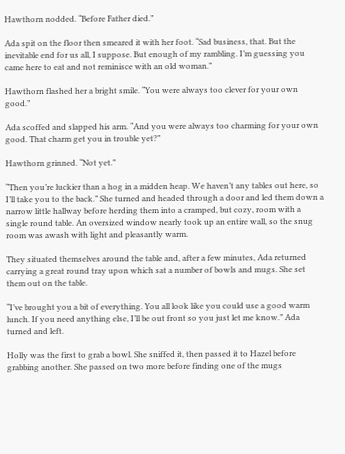Hawthorn nodded. “Before Father died.”

Ada spit on the floor then smeared it with her foot. “Sad business, that. But the inevitable end for us all, I suppose. But enough of my rambling. I’m guessing you came here to eat and not reminisce with an old woman.”

Hawthorn flashed her a bright smile. “You were always too clever for your own good.”

Ada scoffed and slapped his arm. “And you were always too charming for your own good. That charm get you in trouble yet?”

Hawthorn grinned. “Not yet.”

“Then you’re luckier than a hog in a midden heap. We haven’t any tables out here, so I’ll take you to the back.” She turned and headed through a door and led them down a narrow little hallway before herding them into a cramped, but cozy, room with a single round table. An oversized window nearly took up an entire wall, so the snug room was awash with light and pleasantly warm.

They situated themselves around the table and, after a few minutes, Ada returned carrying a great round tray upon which sat a number of bowls and mugs. She set them out on the table.

“I’ve brought you a bit of everything. You all look like you could use a good warm lunch. If you need anything else, I’ll be out front so you just let me know.” Ada turned and left.

Holly was the first to grab a bowl. She sniffed it, then passed it to Hazel before grabbing another. She passed on two more before finding one of the mugs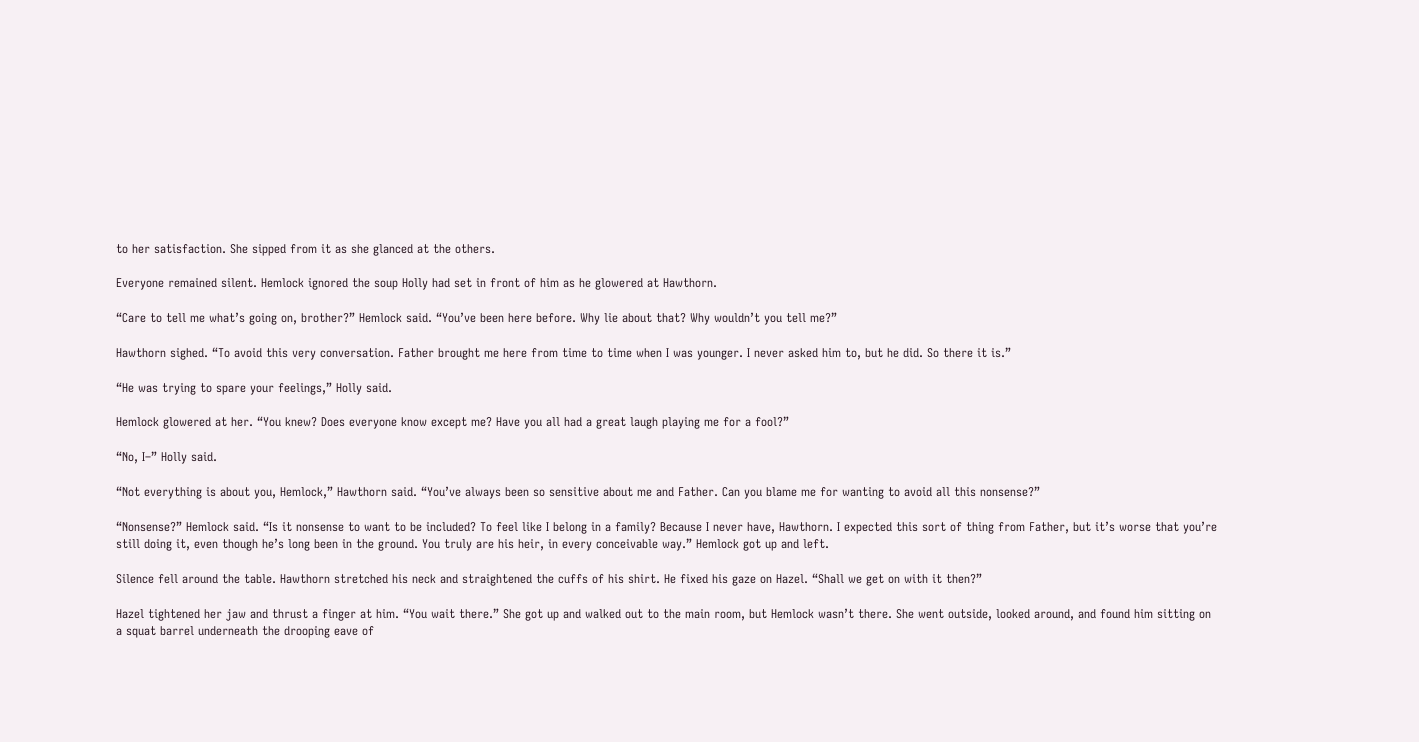to her satisfaction. She sipped from it as she glanced at the others.

Everyone remained silent. Hemlock ignored the soup Holly had set in front of him as he glowered at Hawthorn.

“Care to tell me what’s going on, brother?” Hemlock said. “You’ve been here before. Why lie about that? Why wouldn’t you tell me?”

Hawthorn sighed. “To avoid this very conversation. Father brought me here from time to time when I was younger. I never asked him to, but he did. So there it is.”

“He was trying to spare your feelings,” Holly said.

Hemlock glowered at her. “You knew? Does everyone know except me? Have you all had a great laugh playing me for a fool?”

“No, I–” Holly said.

“Not everything is about you, Hemlock,” Hawthorn said. “You’ve always been so sensitive about me and Father. Can you blame me for wanting to avoid all this nonsense?”

“Nonsense?” Hemlock said. “Is it nonsense to want to be included? To feel like I belong in a family? Because I never have, Hawthorn. I expected this sort of thing from Father, but it’s worse that you’re still doing it, even though he’s long been in the ground. You truly are his heir, in every conceivable way.” Hemlock got up and left.

Silence fell around the table. Hawthorn stretched his neck and straightened the cuffs of his shirt. He fixed his gaze on Hazel. “Shall we get on with it then?”

Hazel tightened her jaw and thrust a finger at him. “You wait there.” She got up and walked out to the main room, but Hemlock wasn’t there. She went outside, looked around, and found him sitting on a squat barrel underneath the drooping eave of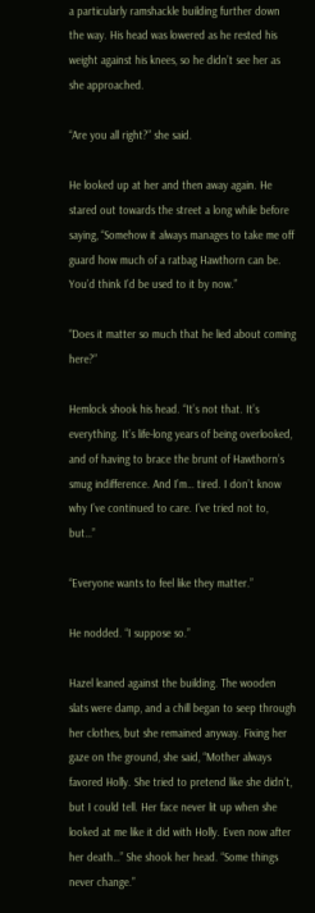a particularly ramshackle building further down the way. His head was lowered as he rested his weight against his knees, so he didn’t see her as she approached.

“Are you all right?” she said.

He looked up at her and then away again. He stared out towards the street a long while before saying, “Somehow it always manages to take me off guard how much of a ratbag Hawthorn can be. You’d think I’d be used to it by now.”

“Does it matter so much that he lied about coming here?”

Hemlock shook his head. “It’s not that. It’s everything. It’s life-long years of being overlooked, and of having to brace the brunt of Hawthorn’s smug indifference. And I’m… tired. I don’t know why I’ve continued to care. I’ve tried not to, but…”

“Everyone wants to feel like they matter.”

He nodded. “I suppose so.”

Hazel leaned against the building. The wooden slats were damp, and a chill began to seep through her clothes, but she remained anyway. Fixing her gaze on the ground, she said, “Mother always favored Holly. She tried to pretend like she didn’t, but I could tell. Her face never lit up when she looked at me like it did with Holly. Even now after her death…” She shook her head. “Some things never change.”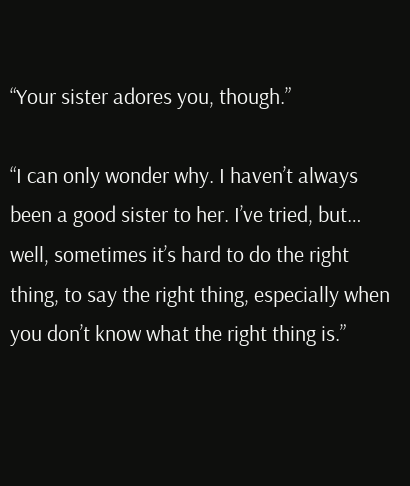“Your sister adores you, though.”

“I can only wonder why. I haven’t always been a good sister to her. I’ve tried, but… well, sometimes it’s hard to do the right thing, to say the right thing, especially when you don’t know what the right thing is.”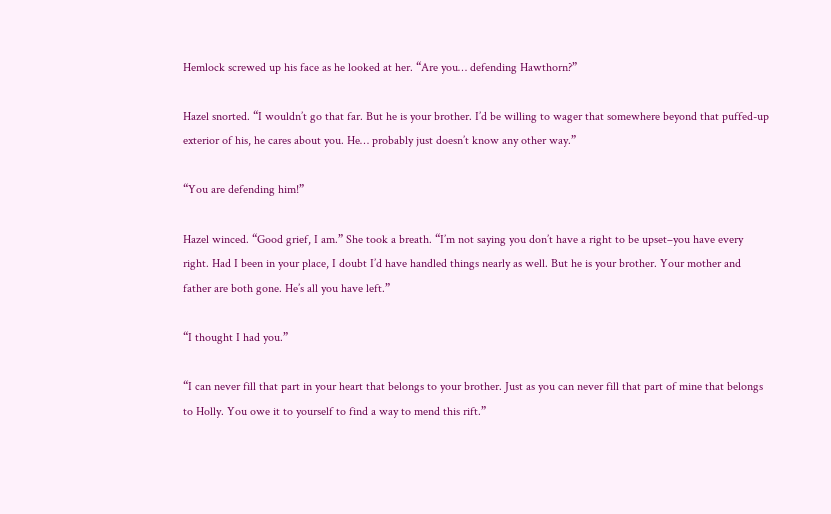Hemlock screwed up his face as he looked at her. “Are you… defending Hawthorn?”

Hazel snorted. “I wouldn’t go that far. But he is your brother. I’d be willing to wager that somewhere beyond that puffed-up exterior of his, he cares about you. He… probably just doesn’t know any other way.”

“You are defending him!”

Hazel winced. “Good grief, I am.” She took a breath. “I’m not saying you don’t have a right to be upset–you have every right. Had I been in your place, I doubt I’d have handled things nearly as well. But he is your brother. Your mother and father are both gone. He’s all you have left.”

“I thought I had you.”

“I can never fill that part in your heart that belongs to your brother. Just as you can never fill that part of mine that belongs to Holly. You owe it to yourself to find a way to mend this rift.”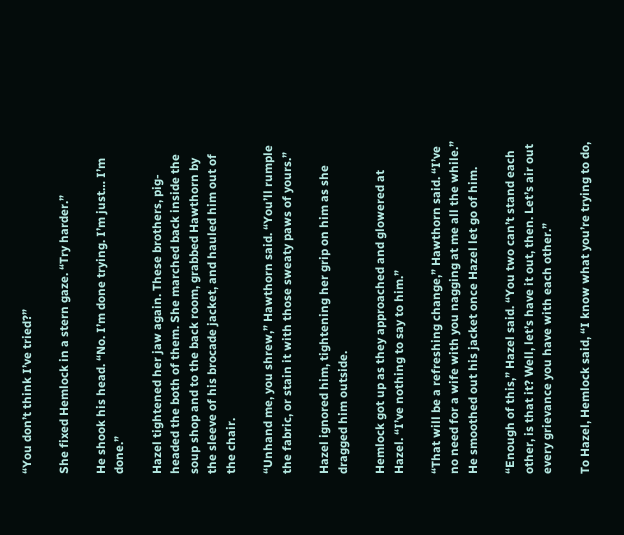“You don’t think I’ve tried?”

She fixed Hemlock in a stern gaze. “Try harder.”

He shook his head. “No. I’m done trying. I’m just… I’m done.”

Hazel tightened her jaw again. These brothers, pig-headed the both of them. She marched back inside the soup shop and to the back room, grabbed Hawthorn by the sleeve of his brocade jacket, and hauled him out of the chair.

“Unhand me, you shrew,” Hawthorn said. “You’ll rumple the fabric, or stain it with those sweaty paws of yours.”

Hazel ignored him, tightening her grip on him as she dragged him outside.

Hemlock got up as they approached and glowered at Hazel. “I’ve nothing to say to him.”

“That will be a refreshing change,” Hawthorn said. “I’ve no need for a wife with you nagging at me all the while.” He smoothed out his jacket once Hazel let go of him.

“Enough of this,” Hazel said. “You two can’t stand each other, is that it? Well, let’s have it out, then. Let’s air out every grievance you have with each other.”

To Hazel, Hemlock said, “I know what you’re trying to do,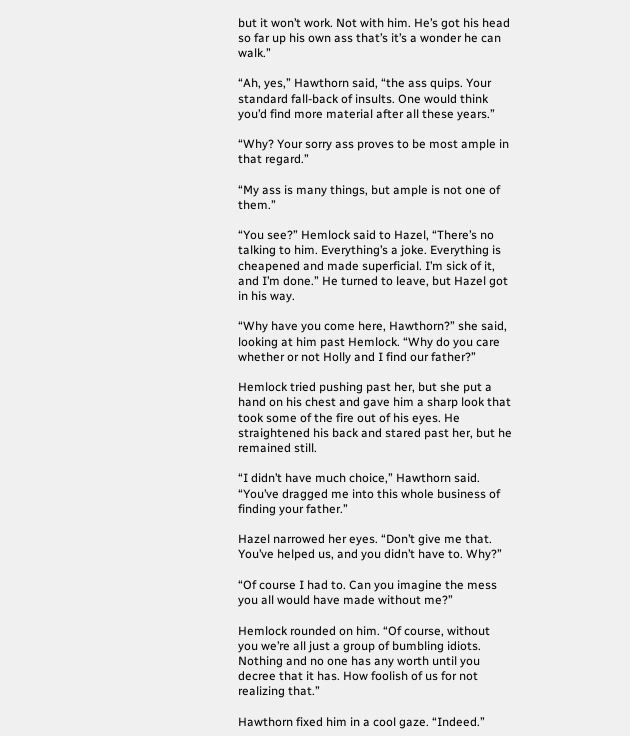but it won’t work. Not with him. He’s got his head so far up his own ass that’s it’s a wonder he can walk.”

“Ah, yes,” Hawthorn said, “the ass quips. Your standard fall-back of insults. One would think you’d find more material after all these years.”

“Why? Your sorry ass proves to be most ample in that regard.”

“My ass is many things, but ample is not one of them.”

“You see?” Hemlock said to Hazel, “There’s no talking to him. Everything’s a joke. Everything is cheapened and made superficial. I’m sick of it, and I’m done.” He turned to leave, but Hazel got in his way.

“Why have you come here, Hawthorn?” she said, looking at him past Hemlock. “Why do you care whether or not Holly and I find our father?”

Hemlock tried pushing past her, but she put a hand on his chest and gave him a sharp look that took some of the fire out of his eyes. He straightened his back and stared past her, but he remained still.

“I didn’t have much choice,” Hawthorn said. “You’ve dragged me into this whole business of finding your father.”

Hazel narrowed her eyes. “Don’t give me that. You’ve helped us, and you didn’t have to. Why?”

“Of course I had to. Can you imagine the mess you all would have made without me?”

Hemlock rounded on him. “Of course, without you we’re all just a group of bumbling idiots. Nothing and no one has any worth until you decree that it has. How foolish of us for not realizing that.”

Hawthorn fixed him in a cool gaze. “Indeed.”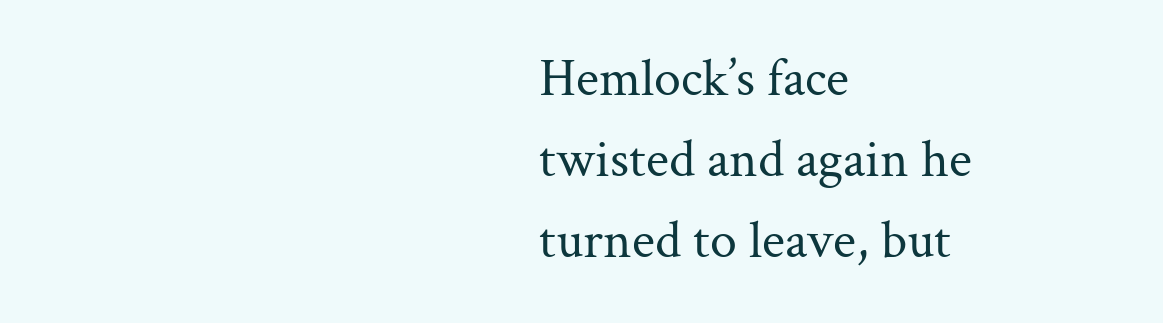Hemlock’s face twisted and again he turned to leave, but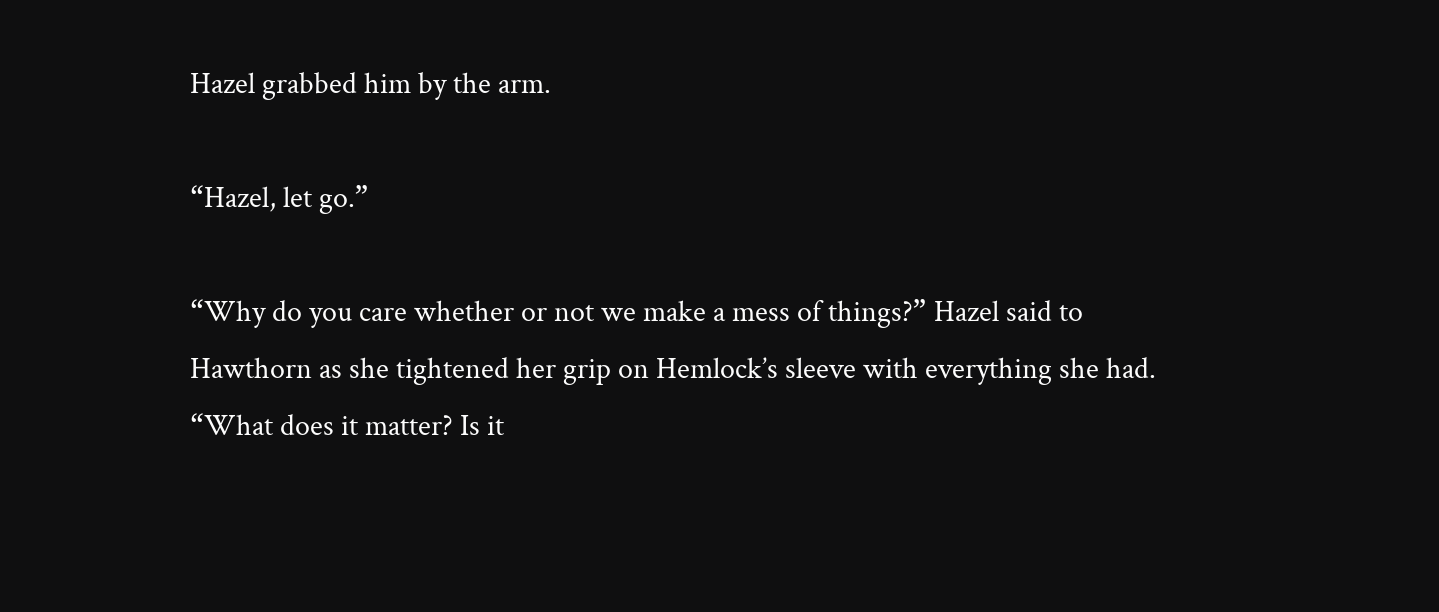Hazel grabbed him by the arm.

“Hazel, let go.”

“Why do you care whether or not we make a mess of things?” Hazel said to Hawthorn as she tightened her grip on Hemlock’s sleeve with everything she had. “What does it matter? Is it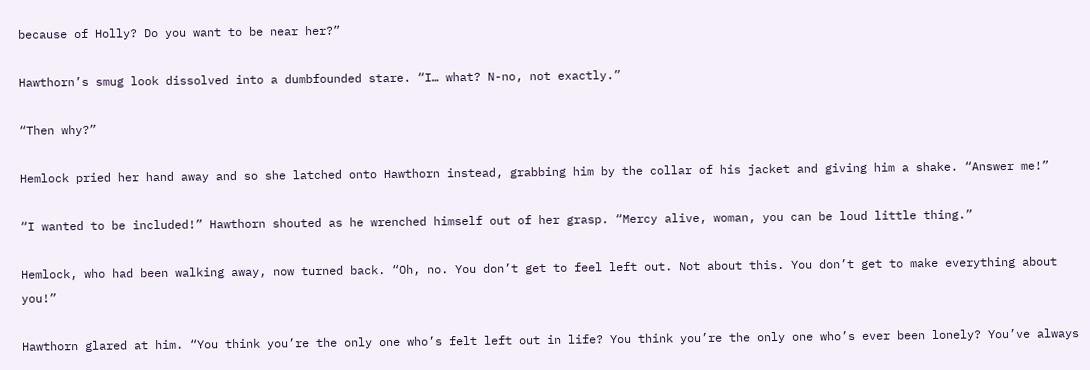because of Holly? Do you want to be near her?”

Hawthorn’s smug look dissolved into a dumbfounded stare. “I… what? N-no, not exactly.”

“Then why?”

Hemlock pried her hand away and so she latched onto Hawthorn instead, grabbing him by the collar of his jacket and giving him a shake. “Answer me!”

“I wanted to be included!” Hawthorn shouted as he wrenched himself out of her grasp. “Mercy alive, woman, you can be loud little thing.”

Hemlock, who had been walking away, now turned back. “Oh, no. You don’t get to feel left out. Not about this. You don’t get to make everything about you!”

Hawthorn glared at him. “You think you’re the only one who’s felt left out in life? You think you’re the only one who’s ever been lonely? You’ve always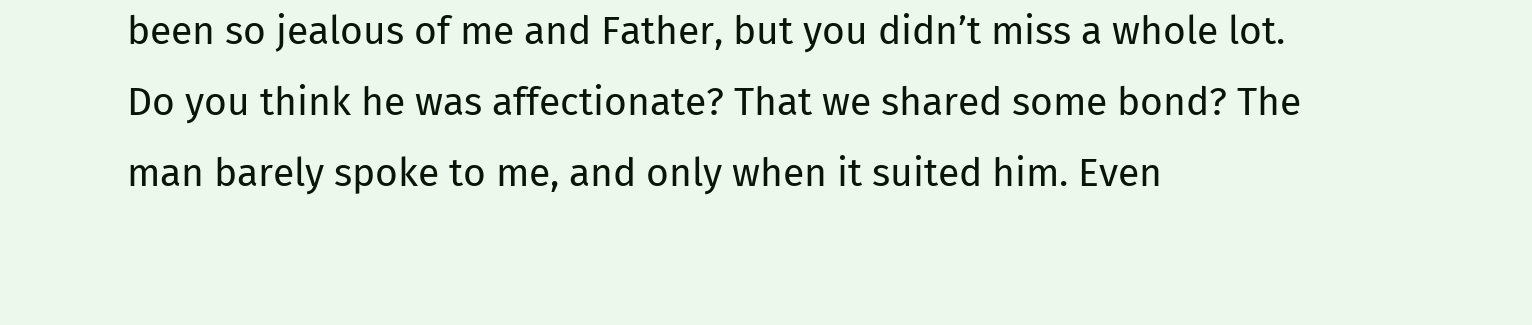been so jealous of me and Father, but you didn’t miss a whole lot. Do you think he was affectionate? That we shared some bond? The man barely spoke to me, and only when it suited him. Even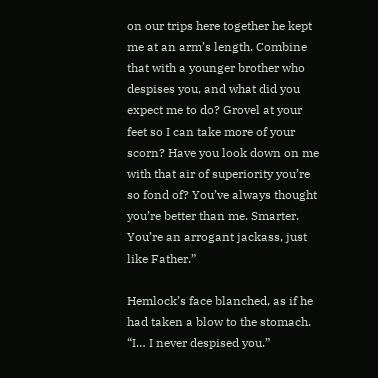on our trips here together he kept me at an arm’s length. Combine that with a younger brother who despises you, and what did you expect me to do? Grovel at your feet so I can take more of your scorn? Have you look down on me with that air of superiority you’re so fond of? You’ve always thought you’re better than me. Smarter. You’re an arrogant jackass, just like Father.”

Hemlock’s face blanched, as if he had taken a blow to the stomach. “I… I never despised you.”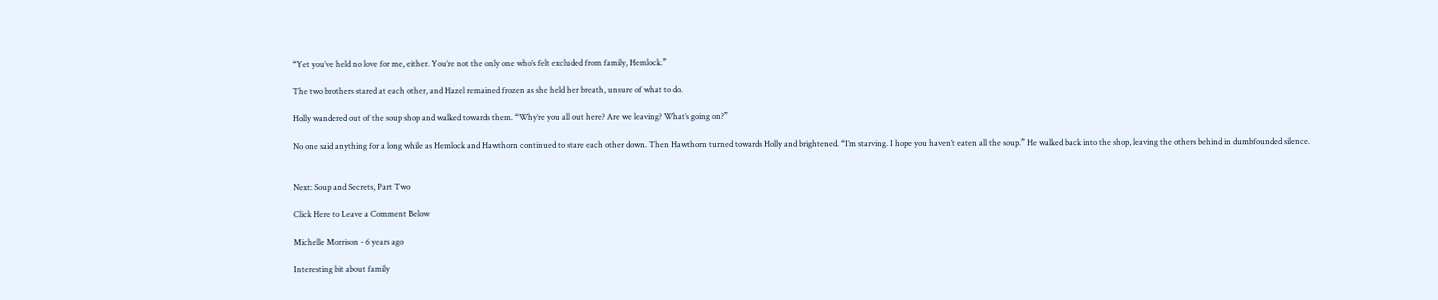“Yet you’ve held no love for me, either. You’re not the only one who’s felt excluded from family, Hemlock.”

The two brothers stared at each other, and Hazel remained frozen as she held her breath, unsure of what to do.

Holly wandered out of the soup shop and walked towards them. “Why’re you all out here? Are we leaving? What’s going on?”

No one said anything for a long while as Hemlock and Hawthorn continued to stare each other down. Then Hawthorn turned towards Holly and brightened. “I’m starving. I hope you haven’t eaten all the soup.” He walked back into the shop, leaving the others behind in dumbfounded silence.


Next: Soup and Secrets, Part Two

Click Here to Leave a Comment Below

Michelle Morrison - 6 years ago

Interesting bit about family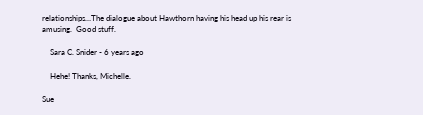relationships…The dialogue about Hawthorn having his head up his rear is amusing.  Good stuff.

    Sara C. Snider - 6 years ago

    Hehe! Thanks, Michelle.

Sue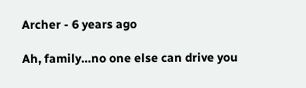Archer - 6 years ago

Ah, family…no one else can drive you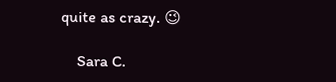quite as crazy. 😉

    Sara C.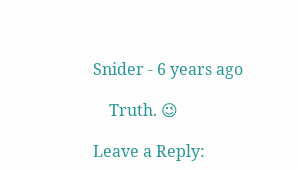Snider - 6 years ago

    Truth. 😉

Leave a Reply: